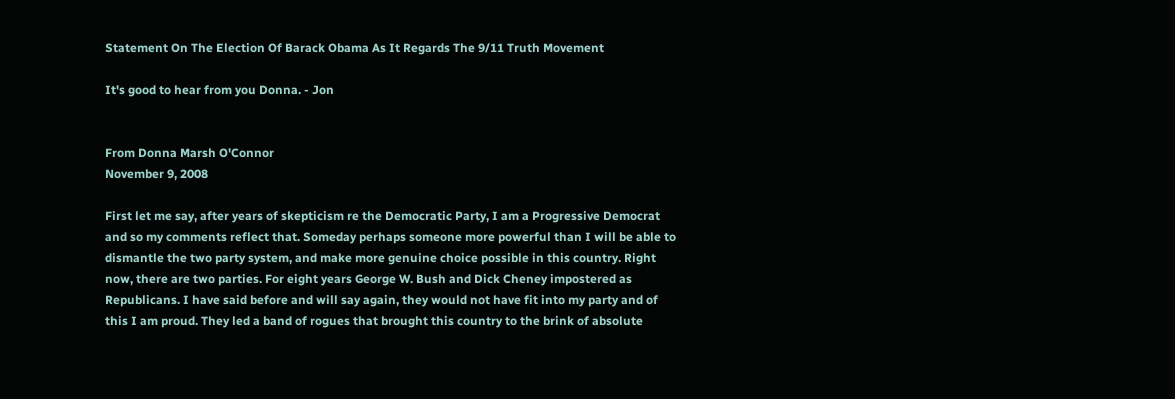Statement On The Election Of Barack Obama As It Regards The 9/11 Truth Movement

It's good to hear from you Donna. - Jon


From Donna Marsh O'Connor
November 9, 2008

First let me say, after years of skepticism re the Democratic Party, I am a Progressive Democrat and so my comments reflect that. Someday perhaps someone more powerful than I will be able to dismantle the two party system, and make more genuine choice possible in this country. Right now, there are two parties. For eight years George W. Bush and Dick Cheney impostered as Republicans. I have said before and will say again, they would not have fit into my party and of this I am proud. They led a band of rogues that brought this country to the brink of absolute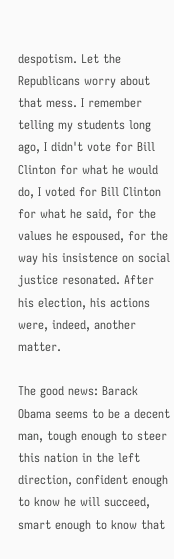despotism. Let the Republicans worry about that mess. I remember telling my students long ago, I didn't vote for Bill Clinton for what he would do, I voted for Bill Clinton for what he said, for the values he espoused, for the way his insistence on social justice resonated. After his election, his actions were, indeed, another matter.

The good news: Barack Obama seems to be a decent man, tough enough to steer this nation in the left direction, confident enough to know he will succeed, smart enough to know that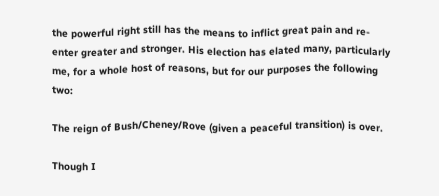the powerful right still has the means to inflict great pain and re-enter greater and stronger. His election has elated many, particularly me, for a whole host of reasons, but for our purposes the following two:

The reign of Bush/Cheney/Rove (given a peaceful transition) is over.

Though I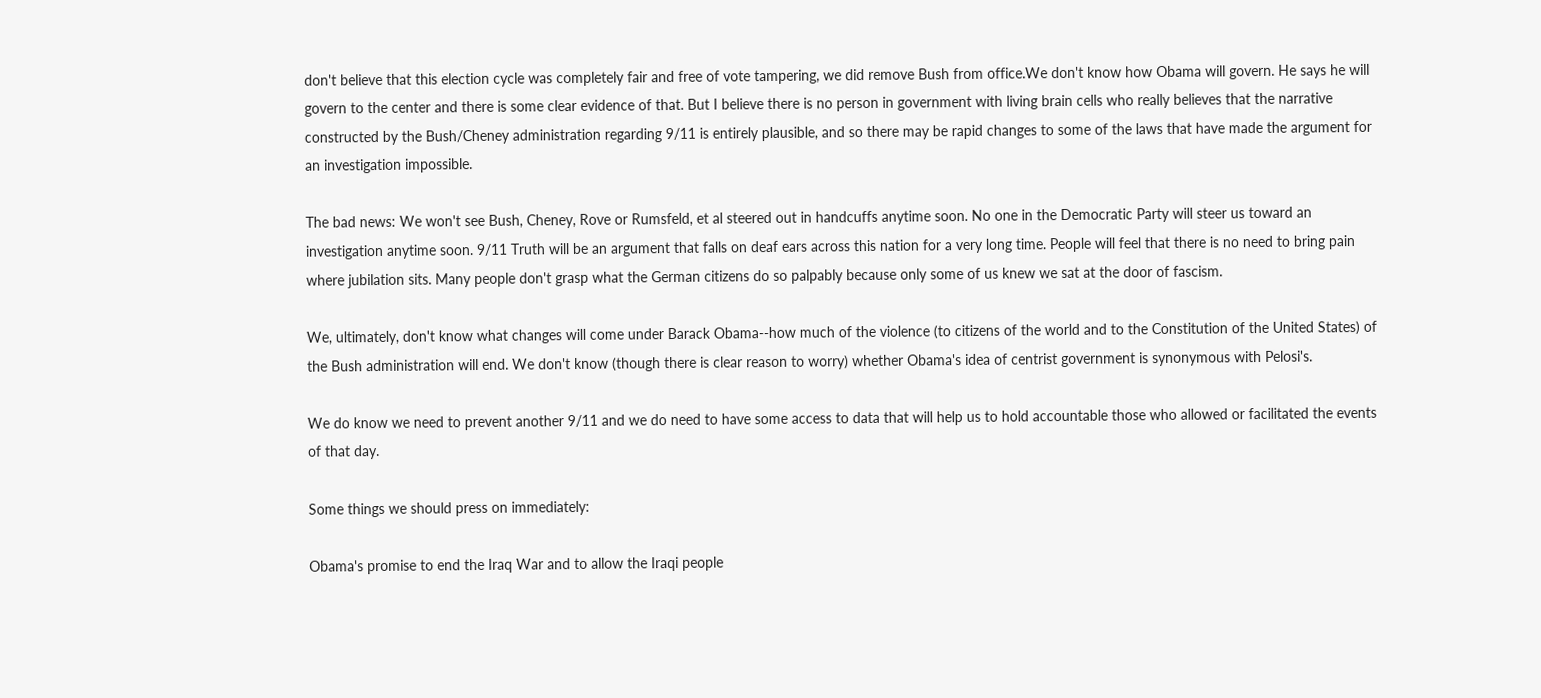don't believe that this election cycle was completely fair and free of vote tampering, we did remove Bush from office.We don't know how Obama will govern. He says he will govern to the center and there is some clear evidence of that. But I believe there is no person in government with living brain cells who really believes that the narrative constructed by the Bush/Cheney administration regarding 9/11 is entirely plausible, and so there may be rapid changes to some of the laws that have made the argument for an investigation impossible.

The bad news: We won't see Bush, Cheney, Rove or Rumsfeld, et al steered out in handcuffs anytime soon. No one in the Democratic Party will steer us toward an investigation anytime soon. 9/11 Truth will be an argument that falls on deaf ears across this nation for a very long time. People will feel that there is no need to bring pain where jubilation sits. Many people don't grasp what the German citizens do so palpably because only some of us knew we sat at the door of fascism.

We, ultimately, don't know what changes will come under Barack Obama--how much of the violence (to citizens of the world and to the Constitution of the United States) of the Bush administration will end. We don't know (though there is clear reason to worry) whether Obama's idea of centrist government is synonymous with Pelosi's.

We do know we need to prevent another 9/11 and we do need to have some access to data that will help us to hold accountable those who allowed or facilitated the events of that day.

Some things we should press on immediately:

Obama's promise to end the Iraq War and to allow the Iraqi people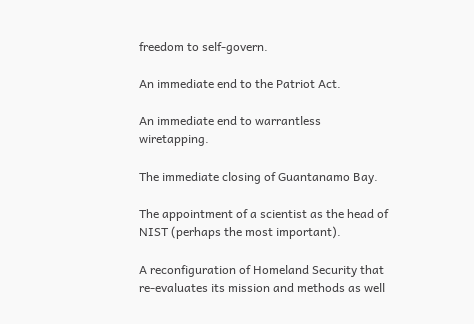freedom to self-govern.

An immediate end to the Patriot Act.

An immediate end to warrantless wiretapping.

The immediate closing of Guantanamo Bay.

The appointment of a scientist as the head of NIST (perhaps the most important).

A reconfiguration of Homeland Security that re-evaluates its mission and methods as well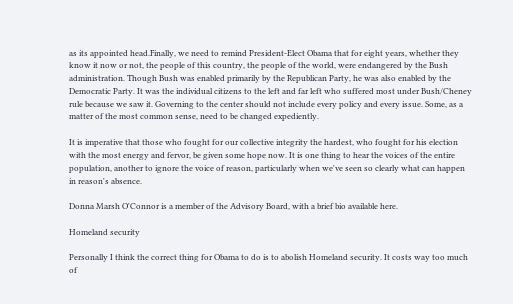as its appointed head.Finally, we need to remind President-Elect Obama that for eight years, whether they know it now or not, the people of this country, the people of the world, were endangered by the Bush administration. Though Bush was enabled primarily by the Republican Party, he was also enabled by the Democratic Party. It was the individual citizens to the left and far left who suffered most under Bush/Cheney rule because we saw it. Governing to the center should not include every policy and every issue. Some, as a matter of the most common sense, need to be changed expediently.

It is imperative that those who fought for our collective integrity the hardest, who fought for his election with the most energy and fervor, be given some hope now. It is one thing to hear the voices of the entire population, another to ignore the voice of reason, particularly when we've seen so clearly what can happen in reason's absence.

Donna Marsh O'Connor is a member of the Advisory Board, with a brief bio available here.

Homeland security

Personally I think the correct thing for Obama to do is to abolish Homeland security. It costs way too much of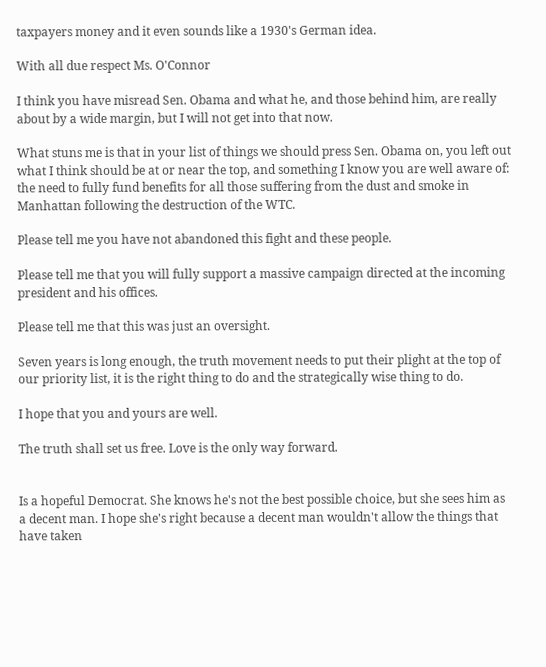taxpayers money and it even sounds like a 1930's German idea.

With all due respect Ms. O'Connor

I think you have misread Sen. Obama and what he, and those behind him, are really about by a wide margin, but I will not get into that now.

What stuns me is that in your list of things we should press Sen. Obama on, you left out what I think should be at or near the top, and something I know you are well aware of: the need to fully fund benefits for all those suffering from the dust and smoke in Manhattan following the destruction of the WTC.

Please tell me you have not abandoned this fight and these people.

Please tell me that you will fully support a massive campaign directed at the incoming president and his offices.

Please tell me that this was just an oversight.

Seven years is long enough, the truth movement needs to put their plight at the top of our priority list, it is the right thing to do and the strategically wise thing to do.

I hope that you and yours are well.

The truth shall set us free. Love is the only way forward.


Is a hopeful Democrat. She knows he's not the best possible choice, but she sees him as a decent man. I hope she's right because a decent man wouldn't allow the things that have taken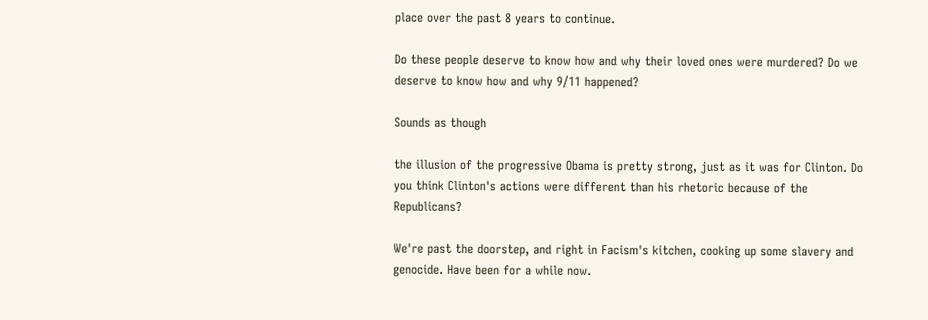place over the past 8 years to continue.

Do these people deserve to know how and why their loved ones were murdered? Do we deserve to know how and why 9/11 happened?

Sounds as though

the illusion of the progressive Obama is pretty strong, just as it was for Clinton. Do you think Clinton's actions were different than his rhetoric because of the Republicans?

We're past the doorstep, and right in Facism's kitchen, cooking up some slavery and genocide. Have been for a while now.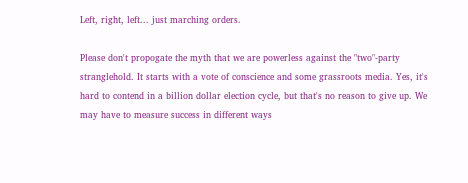Left, right, left... just marching orders.

Please don't propogate the myth that we are powerless against the "two"-party stranglehold. It starts with a vote of conscience and some grassroots media. Yes, it's hard to contend in a billion dollar election cycle, but that's no reason to give up. We may have to measure success in different ways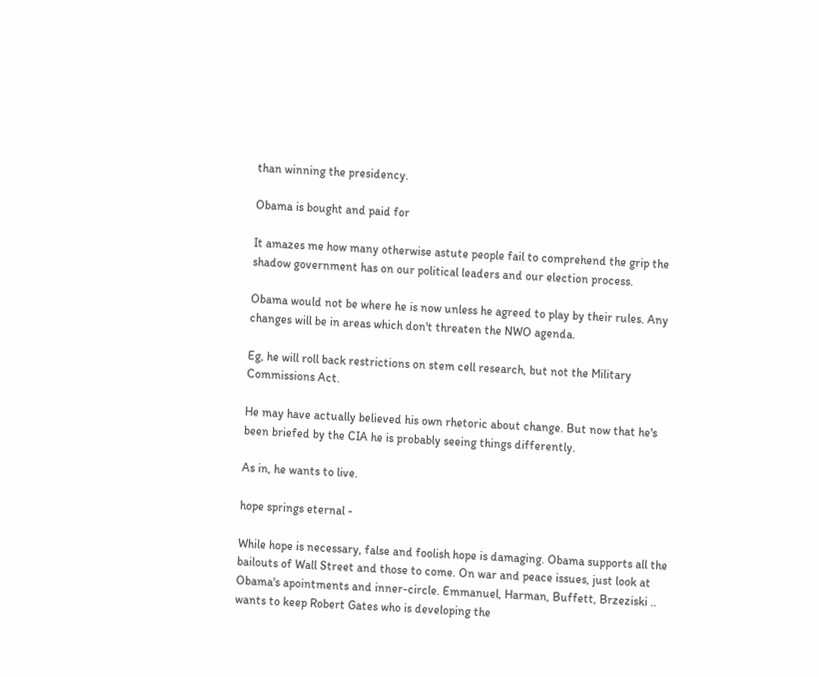than winning the presidency.

Obama is bought and paid for

It amazes me how many otherwise astute people fail to comprehend the grip the shadow government has on our political leaders and our election process.

Obama would not be where he is now unless he agreed to play by their rules. Any changes will be in areas which don't threaten the NWO agenda.

Eg, he will roll back restrictions on stem cell research, but not the Military Commissions Act.

He may have actually believed his own rhetoric about change. But now that he's been briefed by the CIA he is probably seeing things differently.

As in, he wants to live.

hope springs eternal -

While hope is necessary, false and foolish hope is damaging. Obama supports all the bailouts of Wall Street and those to come. On war and peace issues, just look at Obama's apointments and inner-circle. Emmanuel, Harman, Buffett, Brzeziski .. wants to keep Robert Gates who is developing the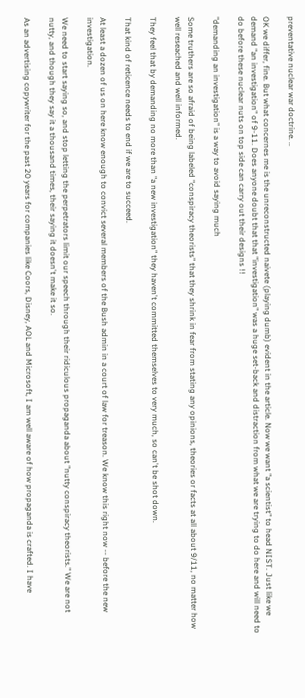preventative nuclear war doctrine. ..

OK we differ, fine. But what concernes me is the unreconstructed naivete (playing dumb) evident in the article. Now we want "a scientist" to head NIST. Just like we demand "an investigation" of 9-11. Does anyone doubt that that "investigation" was a huge set-back and distraction from what we are trying to do here and will need to do before these nuclear nuts on top side can carry out their designs !!

"demanding an investigation" is a way to avoid saying much

Some truthers are so afraid of being labeled "conspiracy theorists" that they shrink in fear from stating any opinions, theories or facts at all about 9/11, no matter how well reseached and well informed.

They feel that by demanding no more than "a new investigation" they haven't committed themselves to very much, so can't be shot down.

That kind of reticence needs to end if we are to succeed.

At least a dozen of us on here know enough to convict several members of the Bush admin in a court of law for treason. We know this right now -- before the new investigation.

We need to start saying so, and stop letting the perpetrators limit our speech through their ridiculous propaganda about "nutty conspiracy theorists." We are not nutty, and though they say it a thousand times, their saying it doesn't make it so.

As an advertising copywriter for the past 20 years for companies like Coors, Disney, AOL and Microsoft, I am well aware of how propaganda is crafted. I have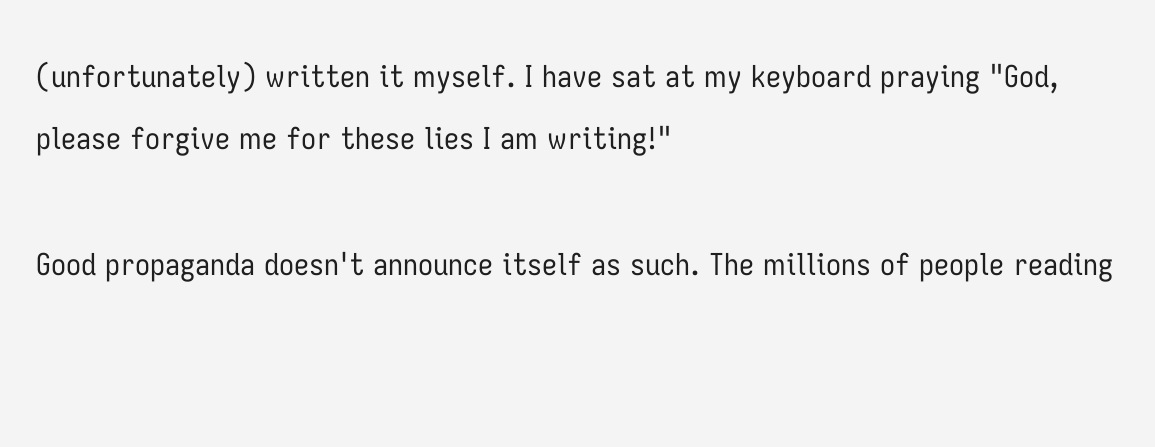(unfortunately) written it myself. I have sat at my keyboard praying "God, please forgive me for these lies I am writing!"

Good propaganda doesn't announce itself as such. The millions of people reading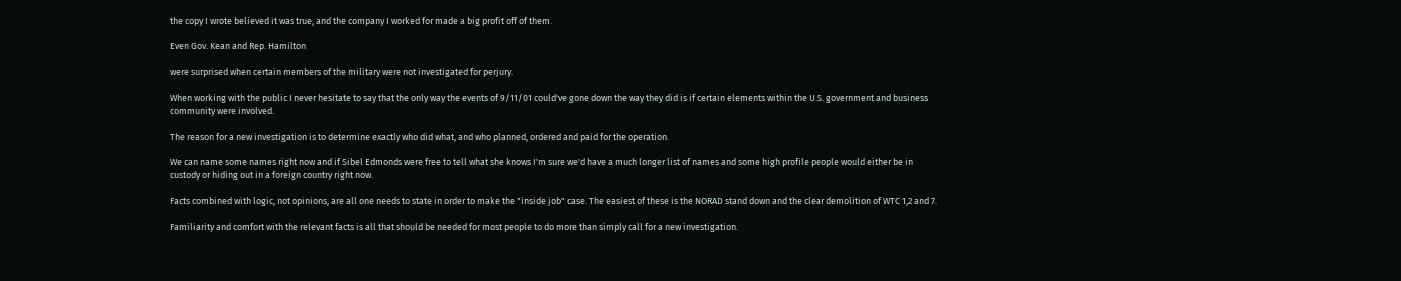the copy I wrote believed it was true, and the company I worked for made a big profit off of them.

Even Gov. Kean and Rep. Hamilton

were surprised when certain members of the military were not investigated for perjury.

When working with the public I never hesitate to say that the only way the events of 9/11/01 could've gone down the way they did is if certain elements within the U.S. government and business community were involved.

The reason for a new investigation is to determine exactly who did what, and who planned, ordered and paid for the operation.

We can name some names right now and if Sibel Edmonds were free to tell what she knows I'm sure we'd have a much longer list of names and some high profile people would either be in custody or hiding out in a foreign country right now.

Facts combined with logic, not opinions, are all one needs to state in order to make the "inside job" case. The easiest of these is the NORAD stand down and the clear demolition of WTC 1,2 and 7.

Familiarity and comfort with the relevant facts is all that should be needed for most people to do more than simply call for a new investigation.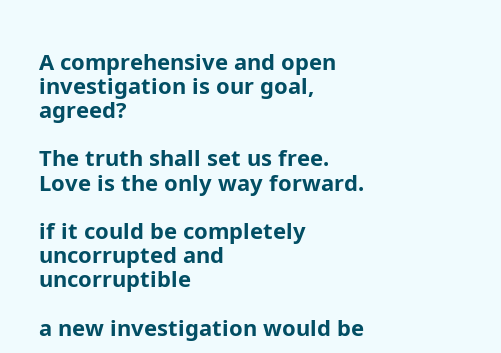A comprehensive and open investigation is our goal, agreed?

The truth shall set us free. Love is the only way forward.

if it could be completely uncorrupted and uncorruptible

a new investigation would be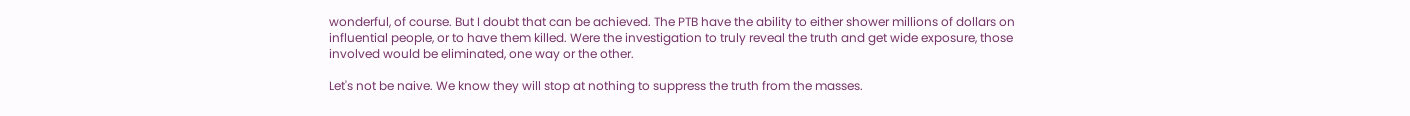wonderful, of course. But I doubt that can be achieved. The PTB have the ability to either shower millions of dollars on influential people, or to have them killed. Were the investigation to truly reveal the truth and get wide exposure, those involved would be eliminated, one way or the other.

Let's not be naive. We know they will stop at nothing to suppress the truth from the masses.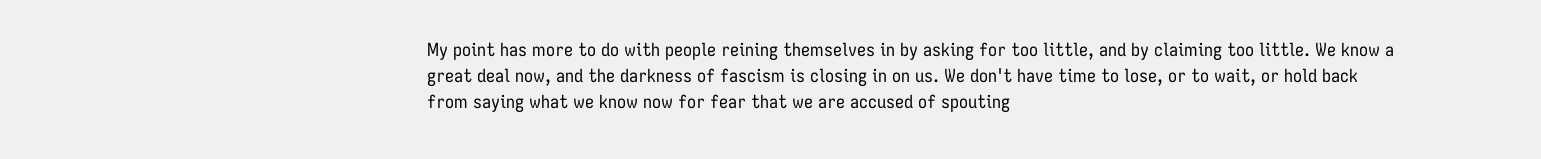My point has more to do with people reining themselves in by asking for too little, and by claiming too little. We know a great deal now, and the darkness of fascism is closing in on us. We don't have time to lose, or to wait, or hold back from saying what we know now for fear that we are accused of spouting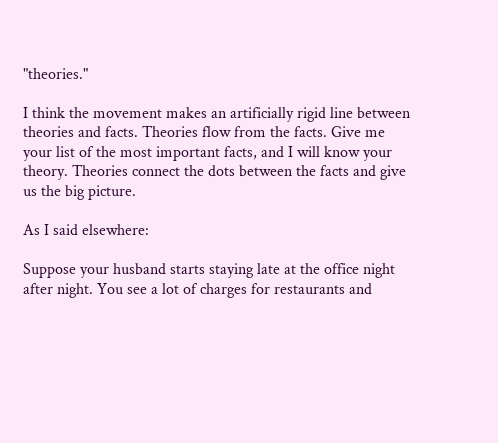"theories."

I think the movement makes an artificially rigid line between theories and facts. Theories flow from the facts. Give me your list of the most important facts, and I will know your theory. Theories connect the dots between the facts and give us the big picture.

As I said elsewhere:

Suppose your husband starts staying late at the office night after night. You see a lot of charges for restaurants and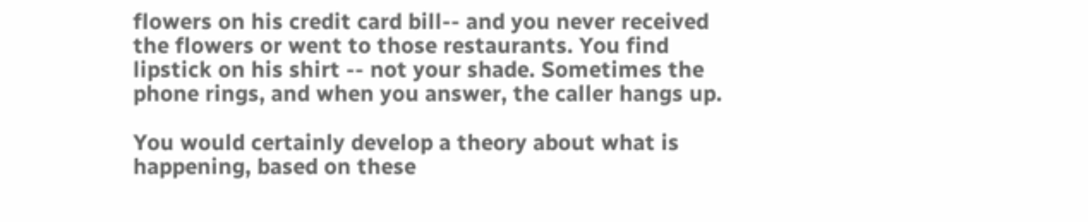flowers on his credit card bill-- and you never received the flowers or went to those restaurants. You find lipstick on his shirt -- not your shade. Sometimes the phone rings, and when you answer, the caller hangs up.

You would certainly develop a theory about what is happening, based on these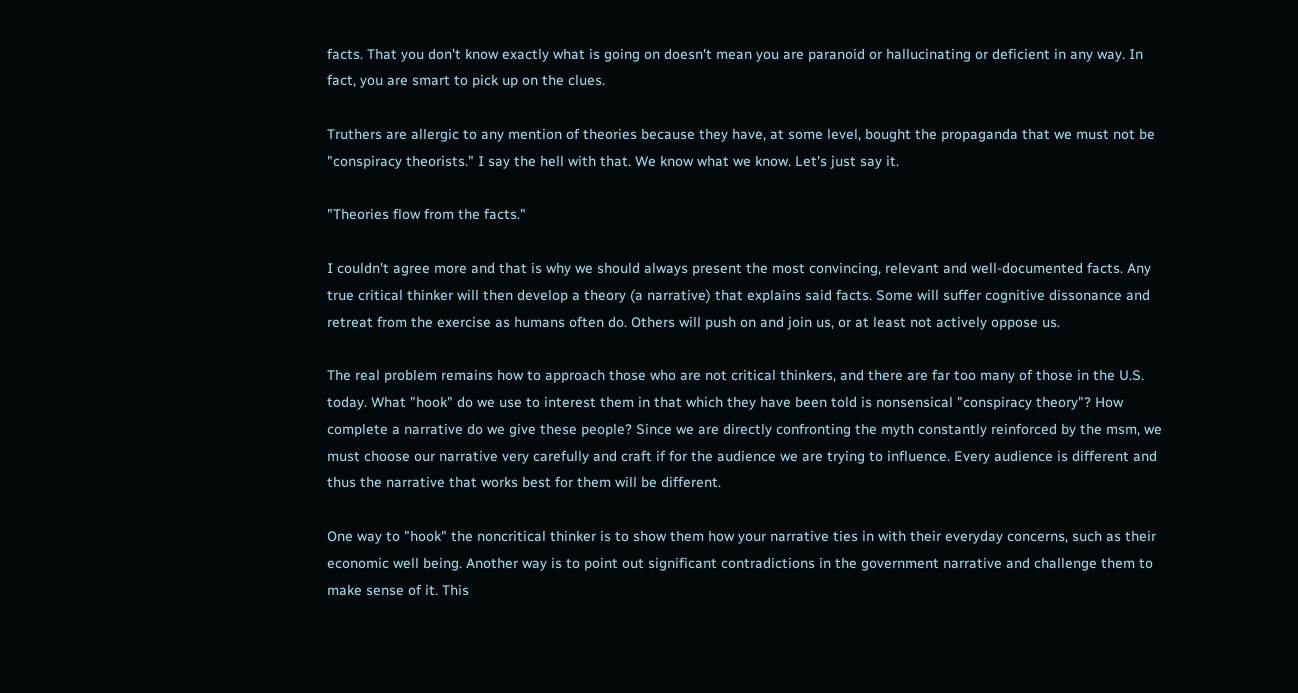facts. That you don't know exactly what is going on doesn't mean you are paranoid or hallucinating or deficient in any way. In fact, you are smart to pick up on the clues.

Truthers are allergic to any mention of theories because they have, at some level, bought the propaganda that we must not be "conspiracy theorists." I say the hell with that. We know what we know. Let's just say it.

"Theories flow from the facts."

I couldn't agree more and that is why we should always present the most convincing, relevant and well-documented facts. Any true critical thinker will then develop a theory (a narrative) that explains said facts. Some will suffer cognitive dissonance and retreat from the exercise as humans often do. Others will push on and join us, or at least not actively oppose us.

The real problem remains how to approach those who are not critical thinkers, and there are far too many of those in the U.S. today. What "hook" do we use to interest them in that which they have been told is nonsensical "conspiracy theory"? How complete a narrative do we give these people? Since we are directly confronting the myth constantly reinforced by the msm, we must choose our narrative very carefully and craft if for the audience we are trying to influence. Every audience is different and thus the narrative that works best for them will be different.

One way to "hook" the noncritical thinker is to show them how your narrative ties in with their everyday concerns, such as their economic well being. Another way is to point out significant contradictions in the government narrative and challenge them to make sense of it. This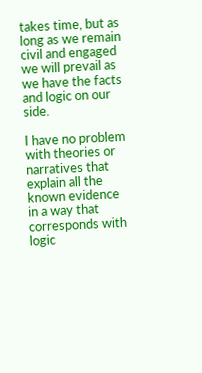takes time, but as long as we remain civil and engaged we will prevail as we have the facts and logic on our side.

I have no problem with theories or narratives that explain all the known evidence in a way that corresponds with logic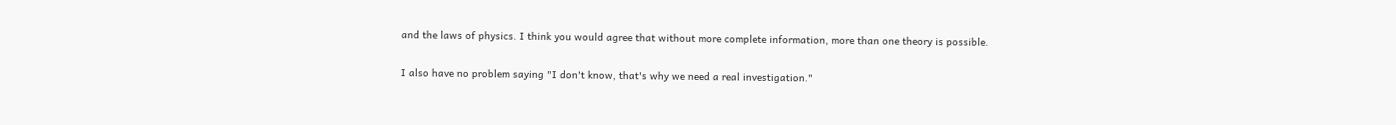and the laws of physics. I think you would agree that without more complete information, more than one theory is possible.

I also have no problem saying "I don't know, that's why we need a real investigation."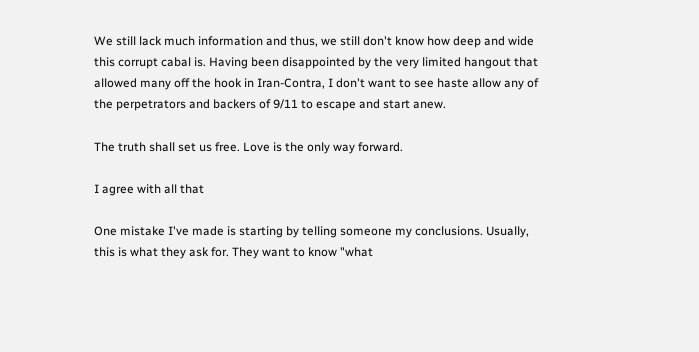We still lack much information and thus, we still don't know how deep and wide this corrupt cabal is. Having been disappointed by the very limited hangout that allowed many off the hook in Iran-Contra, I don't want to see haste allow any of the perpetrators and backers of 9/11 to escape and start anew.

The truth shall set us free. Love is the only way forward.

I agree with all that

One mistake I've made is starting by telling someone my conclusions. Usually, this is what they ask for. They want to know "what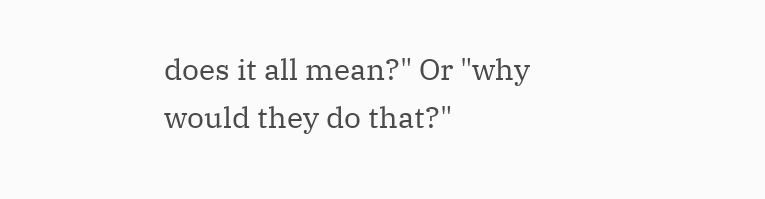does it all mean?" Or "why would they do that?"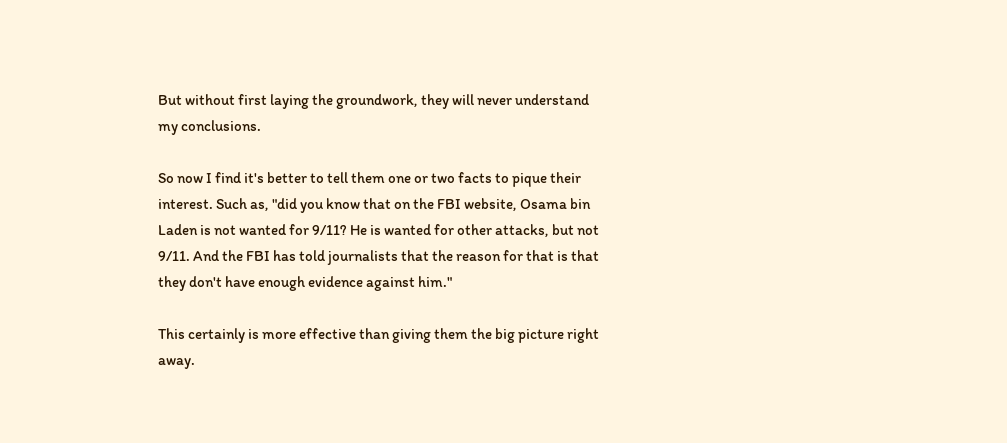But without first laying the groundwork, they will never understand my conclusions.

So now I find it's better to tell them one or two facts to pique their interest. Such as, "did you know that on the FBI website, Osama bin Laden is not wanted for 9/11? He is wanted for other attacks, but not 9/11. And the FBI has told journalists that the reason for that is that they don't have enough evidence against him."

This certainly is more effective than giving them the big picture right away.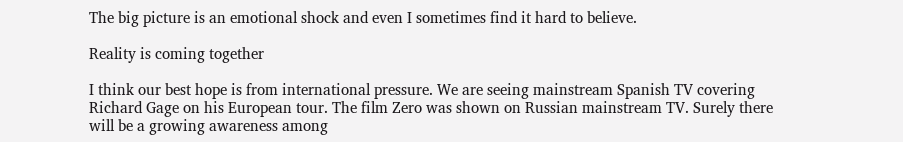The big picture is an emotional shock and even I sometimes find it hard to believe.

Reality is coming together

I think our best hope is from international pressure. We are seeing mainstream Spanish TV covering Richard Gage on his European tour. The film Zero was shown on Russian mainstream TV. Surely there will be a growing awareness among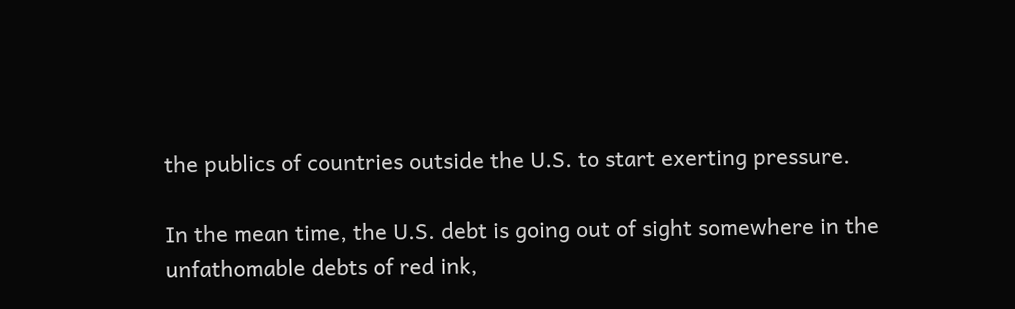the publics of countries outside the U.S. to start exerting pressure.

In the mean time, the U.S. debt is going out of sight somewhere in the unfathomable debts of red ink,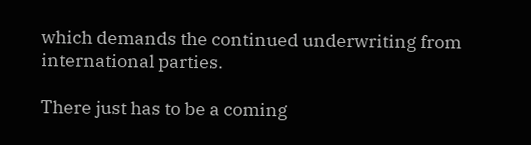which demands the continued underwriting from international parties.

There just has to be a coming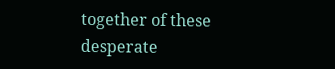together of these desperate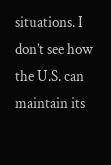situations. I don’t see how the U.S. can maintain its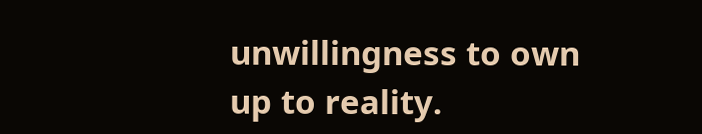unwillingness to own up to reality.